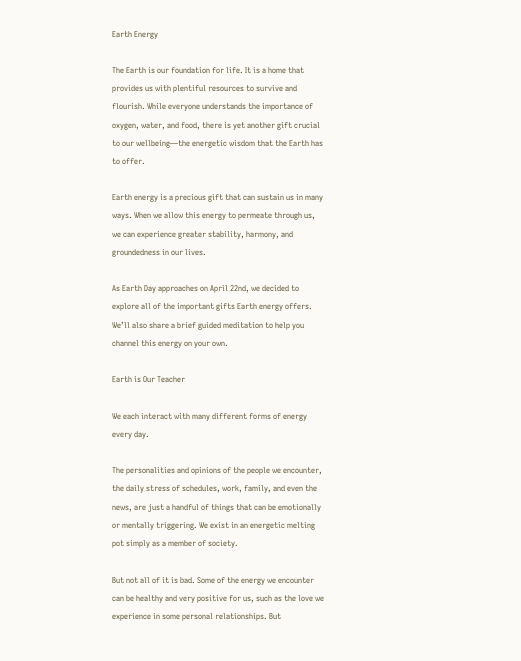Earth Energy

The Earth is our foundation for life. It is a home that provides us with plentiful resources to survive and flourish. While everyone understands the importance of oxygen, water, and food, there is yet another gift crucial to our wellbeing—the energetic wisdom that the Earth has to offer.

Earth energy is a precious gift that can sustain us in many ways. When we allow this energy to permeate through us, we can experience greater stability, harmony, and groundedness in our lives.

As Earth Day approaches on April 22nd, we decided to explore all of the important gifts Earth energy offers. We’ll also share a brief guided meditation to help you channel this energy on your own.

Earth is Our Teacher

We each interact with many different forms of energy every day.

The personalities and opinions of the people we encounter, the daily stress of schedules, work, family, and even the news, are just a handful of things that can be emotionally or mentally triggering. We exist in an energetic melting pot simply as a member of society.

But not all of it is bad. Some of the energy we encounter can be healthy and very positive for us, such as the love we experience in some personal relationships. But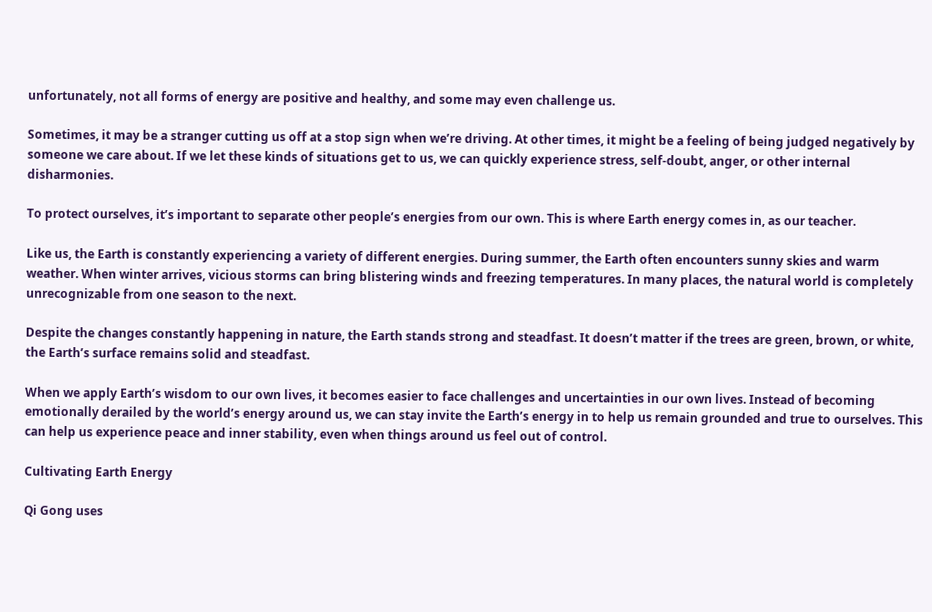unfortunately, not all forms of energy are positive and healthy, and some may even challenge us.

Sometimes, it may be a stranger cutting us off at a stop sign when we’re driving. At other times, it might be a feeling of being judged negatively by someone we care about. If we let these kinds of situations get to us, we can quickly experience stress, self-doubt, anger, or other internal disharmonies.

To protect ourselves, it’s important to separate other people’s energies from our own. This is where Earth energy comes in, as our teacher.

Like us, the Earth is constantly experiencing a variety of different energies. During summer, the Earth often encounters sunny skies and warm weather. When winter arrives, vicious storms can bring blistering winds and freezing temperatures. In many places, the natural world is completely unrecognizable from one season to the next.

Despite the changes constantly happening in nature, the Earth stands strong and steadfast. It doesn’t matter if the trees are green, brown, or white, the Earth’s surface remains solid and steadfast.

When we apply Earth’s wisdom to our own lives, it becomes easier to face challenges and uncertainties in our own lives. Instead of becoming emotionally derailed by the world’s energy around us, we can stay invite the Earth’s energy in to help us remain grounded and true to ourselves. This can help us experience peace and inner stability, even when things around us feel out of control.

Cultivating Earth Energy

Qi Gong uses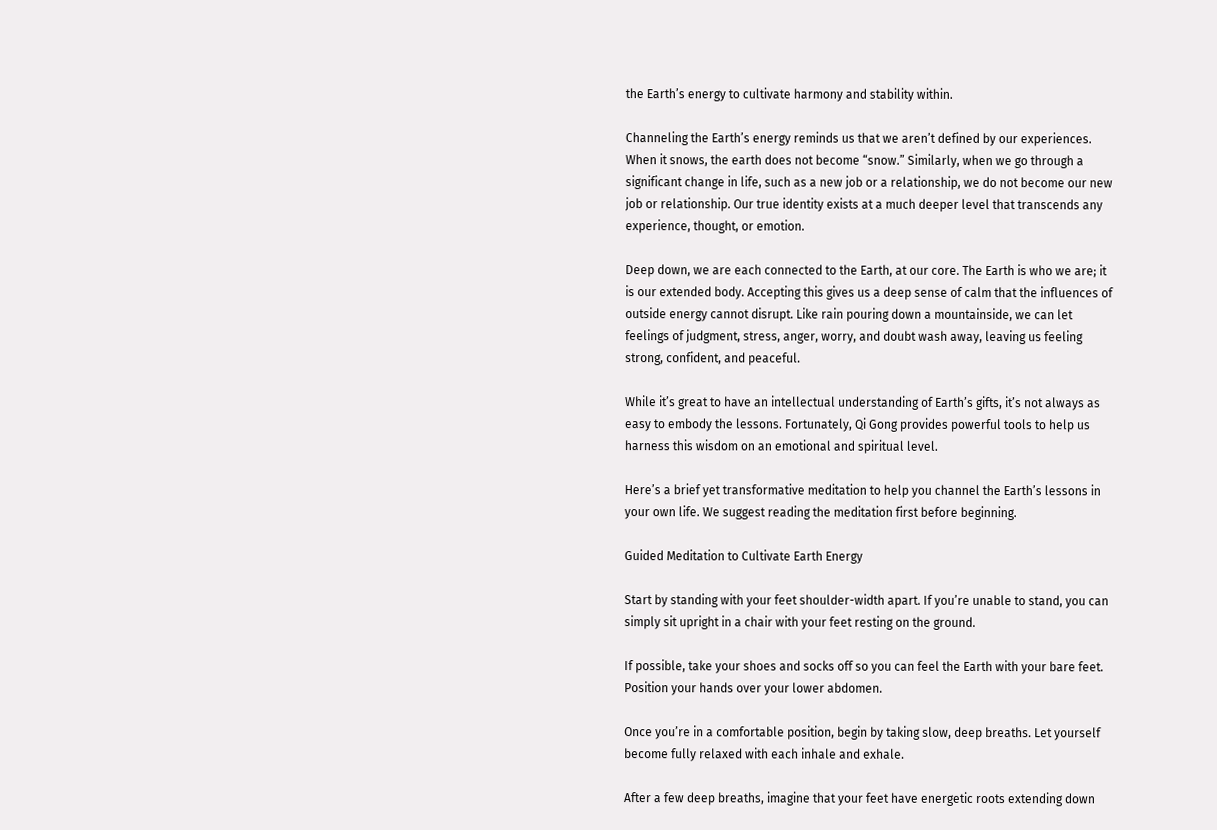the Earth’s energy to cultivate harmony and stability within.

Channeling the Earth’s energy reminds us that we aren’t defined by our experiences. When it snows, the earth does not become “snow.” Similarly, when we go through a significant change in life, such as a new job or a relationship, we do not become our new job or relationship. Our true identity exists at a much deeper level that transcends any experience, thought, or emotion.

Deep down, we are each connected to the Earth, at our core. The Earth is who we are; it is our extended body. Accepting this gives us a deep sense of calm that the influences of outside energy cannot disrupt. Like rain pouring down a mountainside, we can let feelings of judgment, stress, anger, worry, and doubt wash away, leaving us feeling strong, confident, and peaceful.

While it’s great to have an intellectual understanding of Earth’s gifts, it’s not always as easy to embody the lessons. Fortunately, Qi Gong provides powerful tools to help us harness this wisdom on an emotional and spiritual level.

Here’s a brief yet transformative meditation to help you channel the Earth’s lessons in your own life. We suggest reading the meditation first before beginning.

Guided Meditation to Cultivate Earth Energy

Start by standing with your feet shoulder-width apart. If you’re unable to stand, you can simply sit upright in a chair with your feet resting on the ground.

If possible, take your shoes and socks off so you can feel the Earth with your bare feet. Position your hands over your lower abdomen.

Once you’re in a comfortable position, begin by taking slow, deep breaths. Let yourself become fully relaxed with each inhale and exhale.

After a few deep breaths, imagine that your feet have energetic roots extending down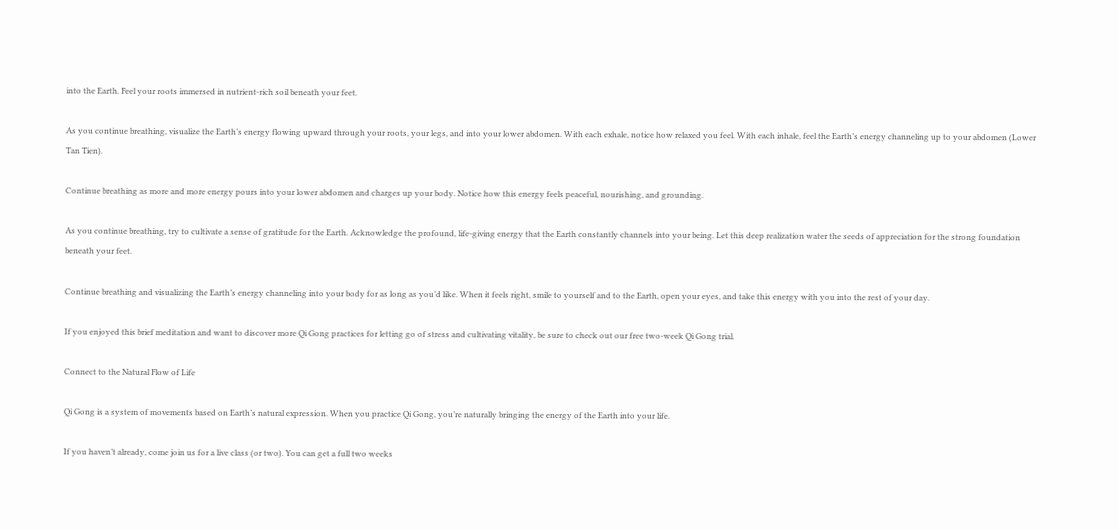into the Earth. Feel your roots immersed in nutrient-rich soil beneath your feet.

As you continue breathing, visualize the Earth’s energy flowing upward through your roots, your legs, and into your lower abdomen. With each exhale, notice how relaxed you feel. With each inhale, feel the Earth’s energy channeling up to your abdomen (Lower Tan Tien).

Continue breathing as more and more energy pours into your lower abdomen and charges up your body. Notice how this energy feels peaceful, nourishing, and grounding.

As you continue breathing, try to cultivate a sense of gratitude for the Earth. Acknowledge the profound, life-giving energy that the Earth constantly channels into your being. Let this deep realization water the seeds of appreciation for the strong foundation beneath your feet.

Continue breathing and visualizing the Earth’s energy channeling into your body for as long as you’d like. When it feels right, smile to yourself and to the Earth, open your eyes, and take this energy with you into the rest of your day.

If you enjoyed this brief meditation and want to discover more Qi Gong practices for letting go of stress and cultivating vitality, be sure to check out our free two-week Qi Gong trial.

Connect to the Natural Flow of Life

Qi Gong is a system of movements based on Earth’s natural expression. When you practice Qi Gong, you’re naturally bringing the energy of the Earth into your life.

If you haven’t already, come join us for a live class (or two). You can get a full two weeks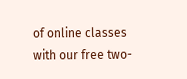of online classes with our free two-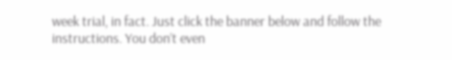week trial, in fact. Just click the banner below and follow the instructions. You don’t even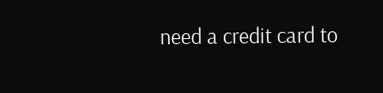need a credit card to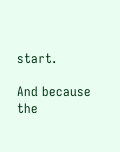start.

And because the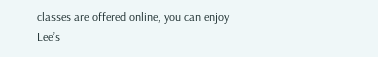classes are offered online, you can enjoy Lee’s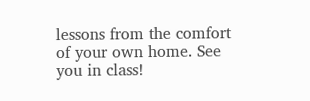lessons from the comfort of your own home. See you in class!